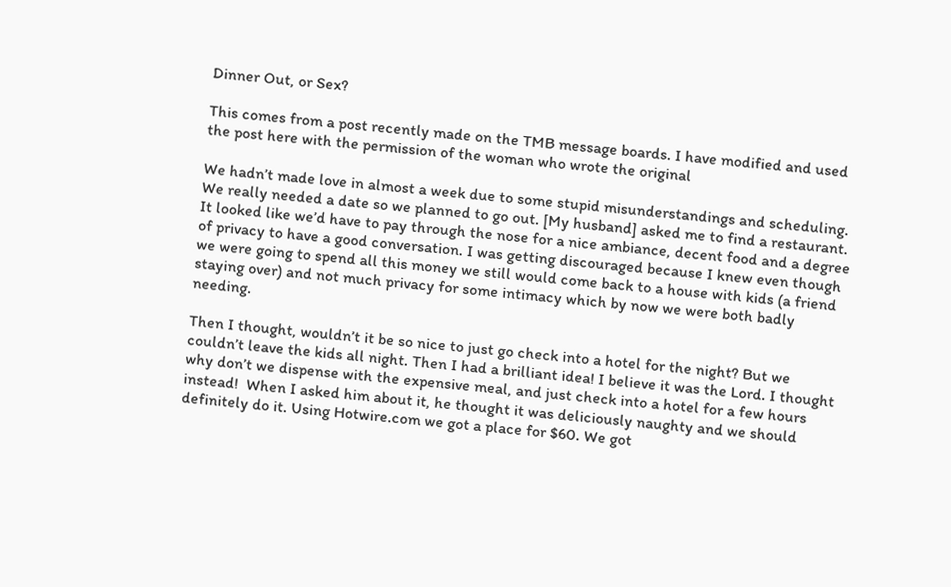Dinner Out, or Sex?

This comes from a post recently made on the TMB message boards. I have modified and used the post here with the permission of the woman who wrote the original

We hadn’t made love in almost a week due to some stupid misunderstandings and scheduling. We really needed a date so we planned to go out. [My husband] asked me to find a restaurant. It looked like we’d have to pay through the nose for a nice ambiance, decent food and a degree of privacy to have a good conversation. I was getting discouraged because I knew even though we were going to spend all this money we still would come back to a house with kids (a friend staying over) and not much privacy for some intimacy which by now we were both badly needing.

Then I thought, wouldn’t it be so nice to just go check into a hotel for the night? But we couldn’t leave the kids all night. Then I had a brilliant idea! I believe it was the Lord. I thought why don’t we dispense with the expensive meal, and just check into a hotel for a few hours instead!  When I asked him about it, he thought it was deliciously naughty and we should definitely do it. Using Hotwire.com we got a place for $60. We got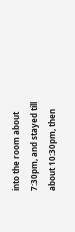into the room about 7:30pm, and stayed till about 10:30pm, then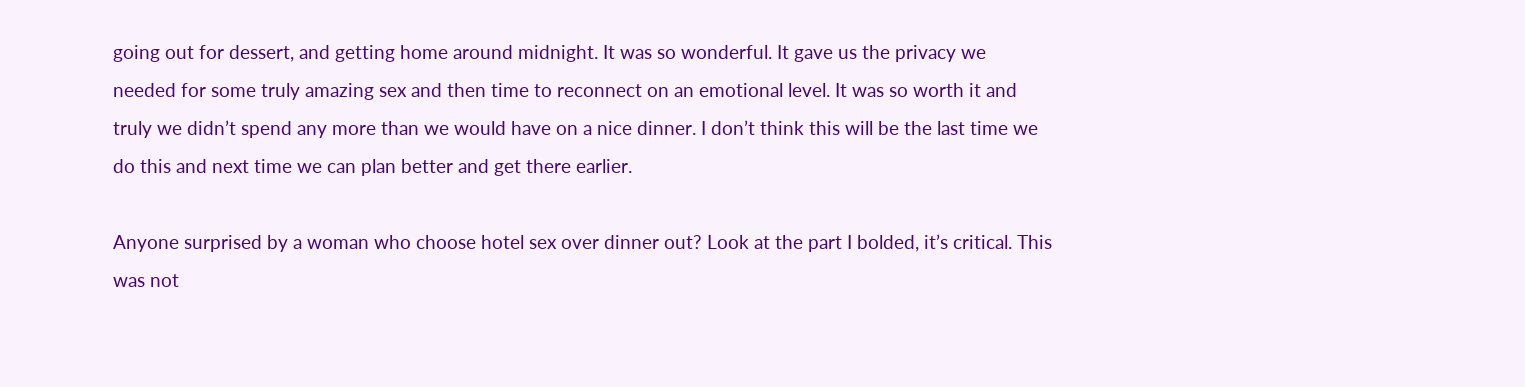going out for dessert, and getting home around midnight. It was so wonderful. It gave us the privacy we needed for some truly amazing sex and then time to reconnect on an emotional level. It was so worth it and truly we didn’t spend any more than we would have on a nice dinner. I don’t think this will be the last time we do this and next time we can plan better and get there earlier.

Anyone surprised by a woman who choose hotel sex over dinner out? Look at the part I bolded, it’s critical. This was not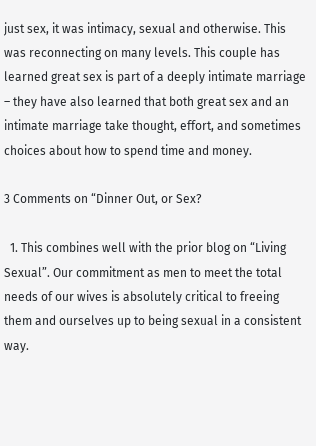just sex, it was intimacy, sexual and otherwise. This was reconnecting on many levels. This couple has learned great sex is part of a deeply intimate marriage – they have also learned that both great sex and an intimate marriage take thought, effort, and sometimes choices about how to spend time and money.

3 Comments on “Dinner Out, or Sex?

  1. This combines well with the prior blog on “Living Sexual”. Our commitment as men to meet the total needs of our wives is absolutely critical to freeing them and ourselves up to being sexual in a consistent way.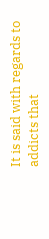It is said with regards to addicts that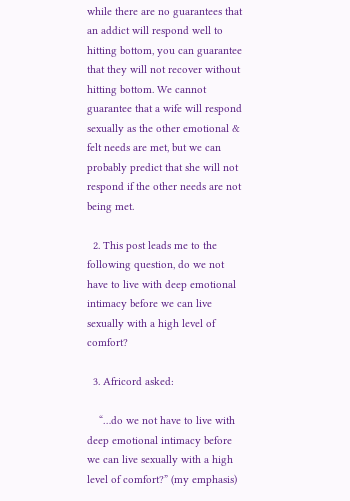while there are no guarantees that an addict will respond well to hitting bottom, you can guarantee that they will not recover without hitting bottom. We cannot guarantee that a wife will respond sexually as the other emotional & felt needs are met, but we can probably predict that she will not respond if the other needs are not being met.

  2. This post leads me to the following question, do we not have to live with deep emotional intimacy before we can live sexually with a high level of comfort?

  3. Africord asked:

    “…do we not have to live with deep emotional intimacy before we can live sexually with a high level of comfort?” (my emphasis)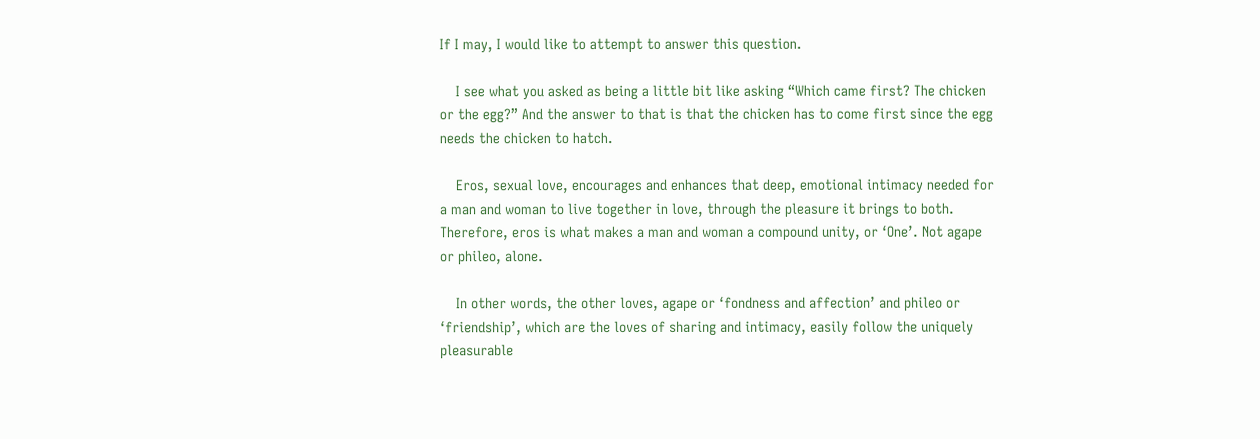If I may, I would like to attempt to answer this question.

    I see what you asked as being a little bit like asking “Which came first? The chicken or the egg?” And the answer to that is that the chicken has to come first since the egg needs the chicken to hatch.

    Eros, sexual love, encourages and enhances that deep, emotional intimacy needed for a man and woman to live together in love, through the pleasure it brings to both. Therefore, eros is what makes a man and woman a compound unity, or ‘One’. Not agape or phileo, alone.

    In other words, the other loves, agape or ‘fondness and affection’ and phileo or ‘friendship’, which are the loves of sharing and intimacy, easily follow the uniquely pleasurable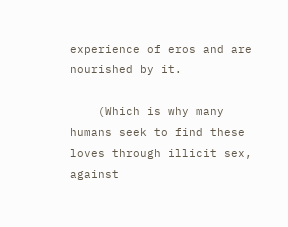experience of eros and are nourished by it.

    (Which is why many humans seek to find these loves through illicit sex, against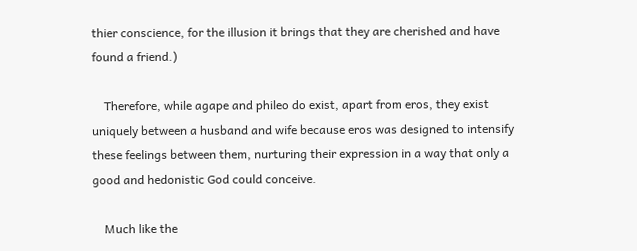thier conscience, for the illusion it brings that they are cherished and have found a friend.)

    Therefore, while agape and phileo do exist, apart from eros, they exist uniquely between a husband and wife because eros was designed to intensify these feelings between them, nurturing their expression in a way that only a good and hedonistic God could conceive.

    Much like the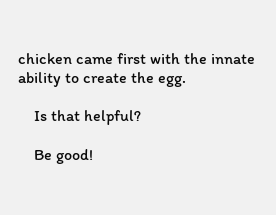chicken came first with the innate ability to create the egg.

    Is that helpful?

    Be good!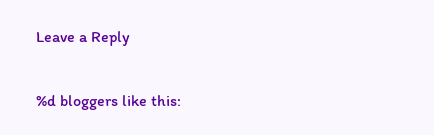Leave a Reply

%d bloggers like this: